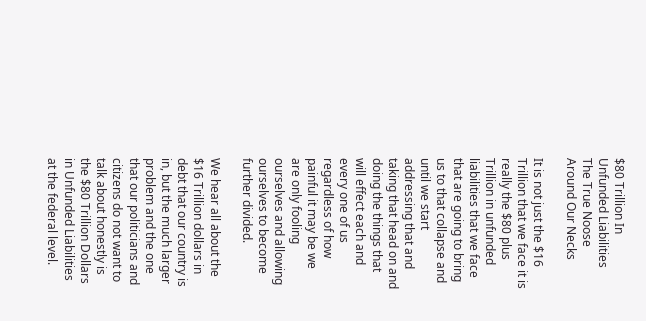$80 Trillion In Unfunded Liabilities The True Noose Around Our Necks

It is not just the $16 Trillion that we face it is really the $80 plus Trillion in unfunded liabilities that we face that are going to bring us to that collapse and until we start addressing that and taking that head on and doing the things that will effect each and every one of us regardless of how painful it may be we are only fooling ourselves and allowing ourselves to become further divided.

We hear all about the $16 Trillion dollars in debt that our country is in, but the much larger problem and the one that our politicians and citizens do not want to talk about honestly is the $80 Trillion Dollars in Unfunded Liabilities at the federal level.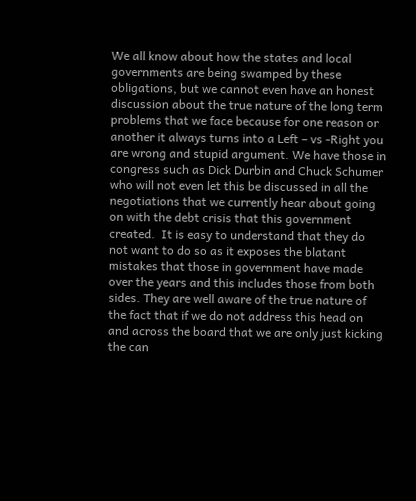We all know about how the states and local governments are being swamped by these obligations, but we cannot even have an honest discussion about the true nature of the long term problems that we face because for one reason or another it always turns into a Left – vs -Right you are wrong and stupid argument. We have those in congress such as Dick Durbin and Chuck Schumer who will not even let this be discussed in all the negotiations that we currently hear about going on with the debt crisis that this government created.  It is easy to understand that they do not want to do so as it exposes the blatant mistakes that those in government have made over the years and this includes those from both sides. They are well aware of the true nature of the fact that if we do not address this head on and across the board that we are only just kicking the can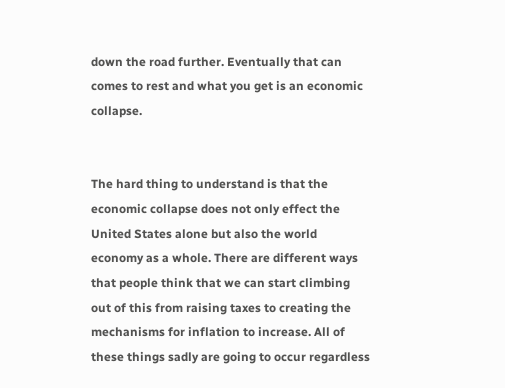down the road further. Eventually that can comes to rest and what you get is an economic collapse.


The hard thing to understand is that the economic collapse does not only effect the United States alone but also the world economy as a whole. There are different ways that people think that we can start climbing out of this from raising taxes to creating the mechanisms for inflation to increase. All of these things sadly are going to occur regardless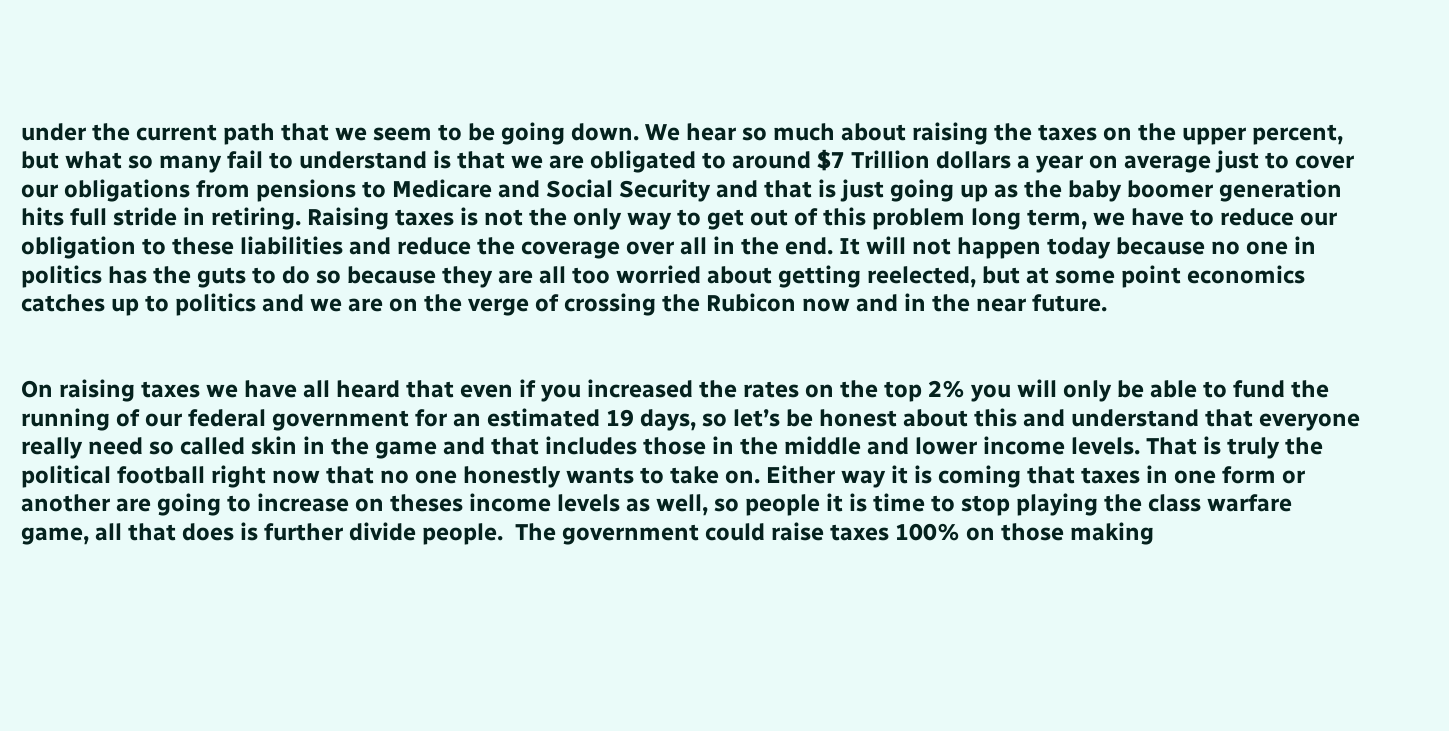under the current path that we seem to be going down. We hear so much about raising the taxes on the upper percent, but what so many fail to understand is that we are obligated to around $7 Trillion dollars a year on average just to cover our obligations from pensions to Medicare and Social Security and that is just going up as the baby boomer generation hits full stride in retiring. Raising taxes is not the only way to get out of this problem long term, we have to reduce our obligation to these liabilities and reduce the coverage over all in the end. It will not happen today because no one in politics has the guts to do so because they are all too worried about getting reelected, but at some point economics catches up to politics and we are on the verge of crossing the Rubicon now and in the near future.


On raising taxes we have all heard that even if you increased the rates on the top 2% you will only be able to fund the running of our federal government for an estimated 19 days, so let’s be honest about this and understand that everyone really need so called skin in the game and that includes those in the middle and lower income levels. That is truly the political football right now that no one honestly wants to take on. Either way it is coming that taxes in one form or another are going to increase on theses income levels as well, so people it is time to stop playing the class warfare game, all that does is further divide people.  The government could raise taxes 100% on those making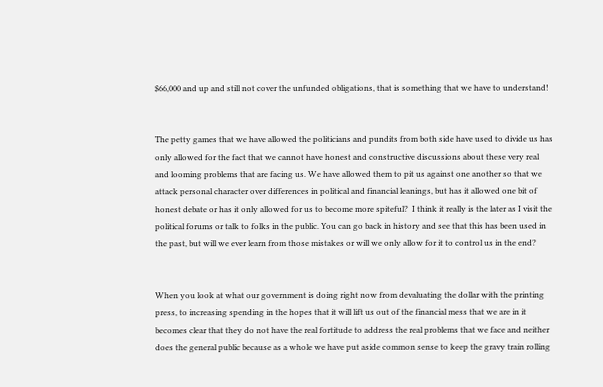$66,000 and up and still not cover the unfunded obligations, that is something that we have to understand!


The petty games that we have allowed the politicians and pundits from both side have used to divide us has only allowed for the fact that we cannot have honest and constructive discussions about these very real and looming problems that are facing us. We have allowed them to pit us against one another so that we attack personal character over differences in political and financial leanings, but has it allowed one bit of honest debate or has it only allowed for us to become more spiteful?  I think it really is the later as I visit the political forums or talk to folks in the public. You can go back in history and see that this has been used in the past, but will we ever learn from those mistakes or will we only allow for it to control us in the end?


When you look at what our government is doing right now from devaluating the dollar with the printing press, to increasing spending in the hopes that it will lift us out of the financial mess that we are in it becomes clear that they do not have the real fortitude to address the real problems that we face and neither does the general public because as a whole we have put aside common sense to keep the gravy train rolling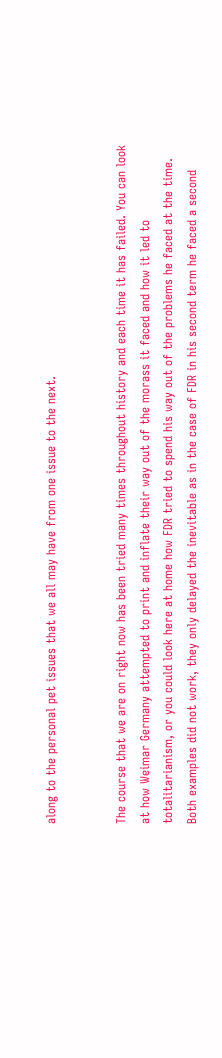along to the personal pet issues that we all may have from one issue to the next.


The course that we are on right now has been tried many times throughout history and each time it has failed. You can look at how Weimar Germany attempted to print and inflate their way out of the morass it faced and how it led to totalitarianism, or you could look here at home how FDR tried to spend his way out of the problems he faced at the time. Both examples did not work, they only delayed the inevitable as in the case of FDR in his second term he faced a second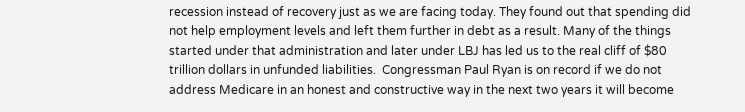recession instead of recovery just as we are facing today. They found out that spending did not help employment levels and left them further in debt as a result. Many of the things started under that administration and later under LBJ has led us to the real cliff of $80 trillion dollars in unfunded liabilities.  Congressman Paul Ryan is on record if we do not address Medicare in an honest and constructive way in the next two years it will become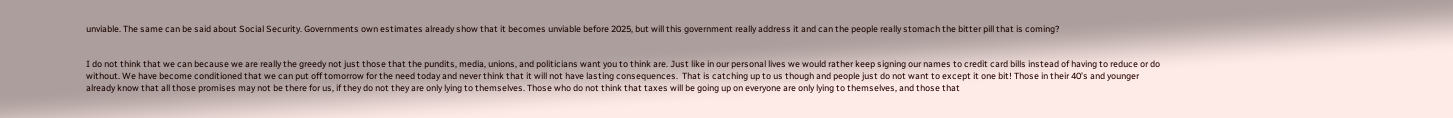unviable. The same can be said about Social Security. Governments own estimates already show that it becomes unviable before 2025, but will this government really address it and can the people really stomach the bitter pill that is coming?


I do not think that we can because we are really the greedy not just those that the pundits, media, unions, and politicians want you to think are. Just like in our personal lives we would rather keep signing our names to credit card bills instead of having to reduce or do without. We have become conditioned that we can put off tomorrow for the need today and never think that it will not have lasting consequences.  That is catching up to us though and people just do not want to except it one bit! Those in their 40’s and younger already know that all those promises may not be there for us, if they do not they are only lying to themselves. Those who do not think that taxes will be going up on everyone are only lying to themselves, and those that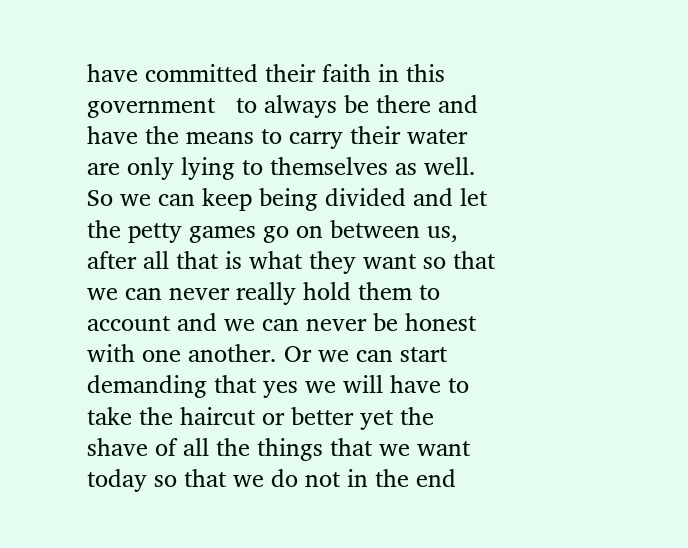have committed their faith in this government   to always be there and have the means to carry their water are only lying to themselves as well.  So we can keep being divided and let the petty games go on between us, after all that is what they want so that we can never really hold them to account and we can never be honest with one another. Or we can start demanding that yes we will have to take the haircut or better yet the shave of all the things that we want today so that we do not in the end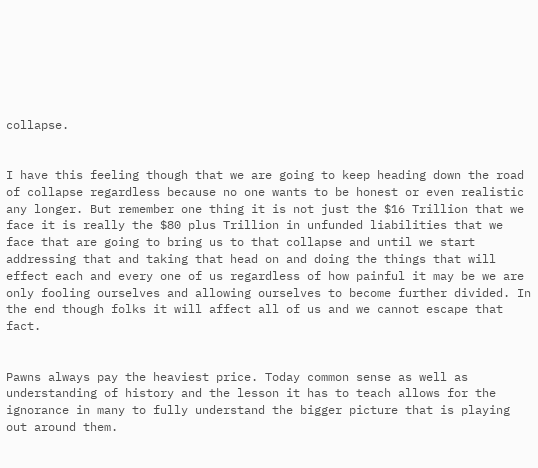collapse.


I have this feeling though that we are going to keep heading down the road of collapse regardless because no one wants to be honest or even realistic any longer. But remember one thing it is not just the $16 Trillion that we face it is really the $80 plus Trillion in unfunded liabilities that we face that are going to bring us to that collapse and until we start addressing that and taking that head on and doing the things that will effect each and every one of us regardless of how painful it may be we are only fooling ourselves and allowing ourselves to become further divided. In the end though folks it will affect all of us and we cannot escape that fact.


Pawns always pay the heaviest price. Today common sense as well as understanding of history and the lesson it has to teach allows for the ignorance in many to fully understand the bigger picture that is playing out around them.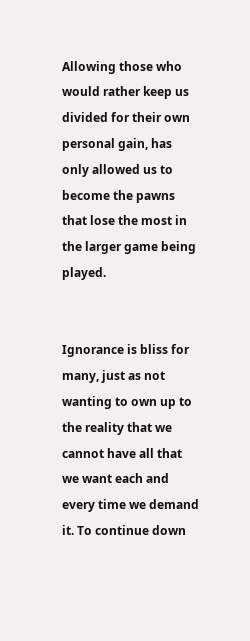Allowing those who would rather keep us divided for their own personal gain, has only allowed us to become the pawns that lose the most in the larger game being played.


Ignorance is bliss for many, just as not wanting to own up to the reality that we cannot have all that we want each and every time we demand it. To continue down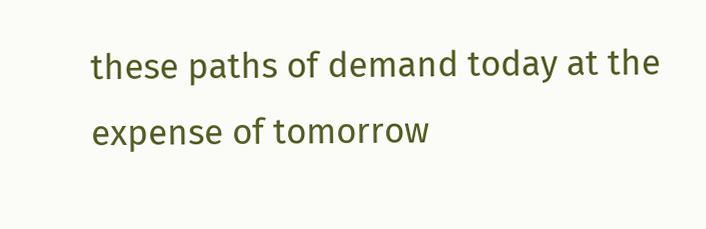these paths of demand today at the expense of tomorrow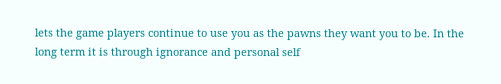lets the game players continue to use you as the pawns they want you to be. In the long term it is through ignorance and personal self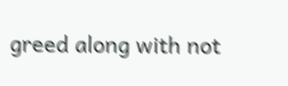greed along with not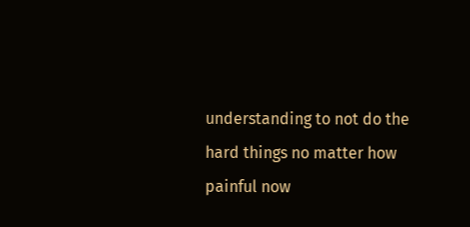understanding to not do the hard things no matter how painful now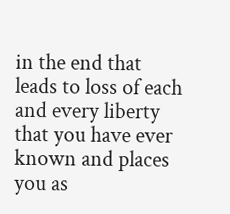in the end that leads to loss of each and every liberty that you have ever known and places you as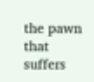the pawn that suffers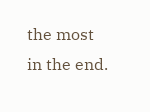the most in the end.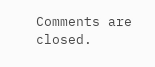Comments are closed.